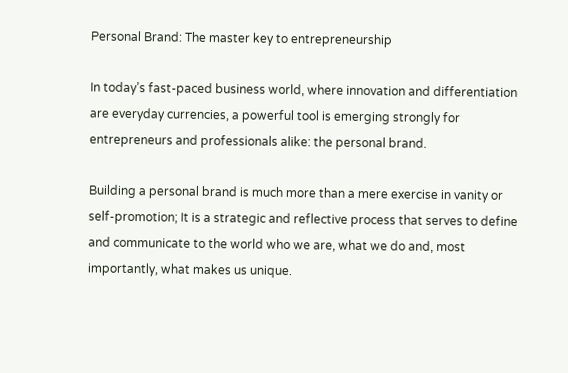Personal Brand: The master key to entrepreneurship

In today’s fast-paced business world, where innovation and differentiation are everyday currencies, a powerful tool is emerging strongly for entrepreneurs and professionals alike: the personal brand.

Building a personal brand is much more than a mere exercise in vanity or self-promotion; It is a strategic and reflective process that serves to define and communicate to the world who we are, what we do and, most importantly, what makes us unique.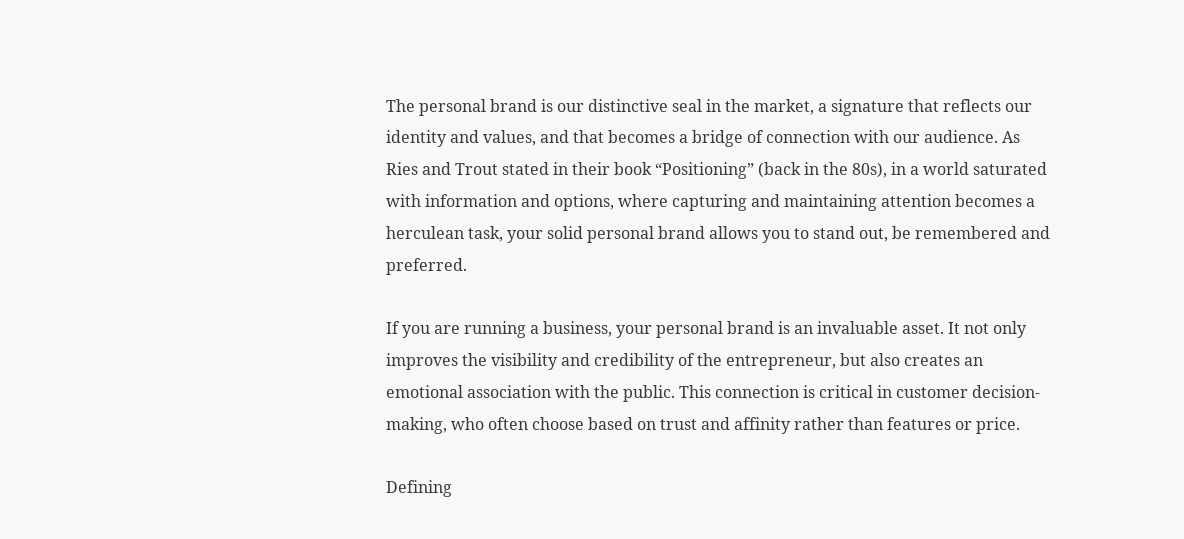The personal brand is our distinctive seal in the market, a signature that reflects our identity and values, and that becomes a bridge of connection with our audience. As Ries and Trout stated in their book “Positioning” (back in the 80s), in a world saturated with information and options, where capturing and maintaining attention becomes a herculean task, your solid personal brand allows you to stand out, be remembered and preferred.

If you are running a business, your personal brand is an invaluable asset. It not only improves the visibility and credibility of the entrepreneur, but also creates an emotional association with the public. This connection is critical in customer decision-making, who often choose based on trust and affinity rather than features or price.

Defining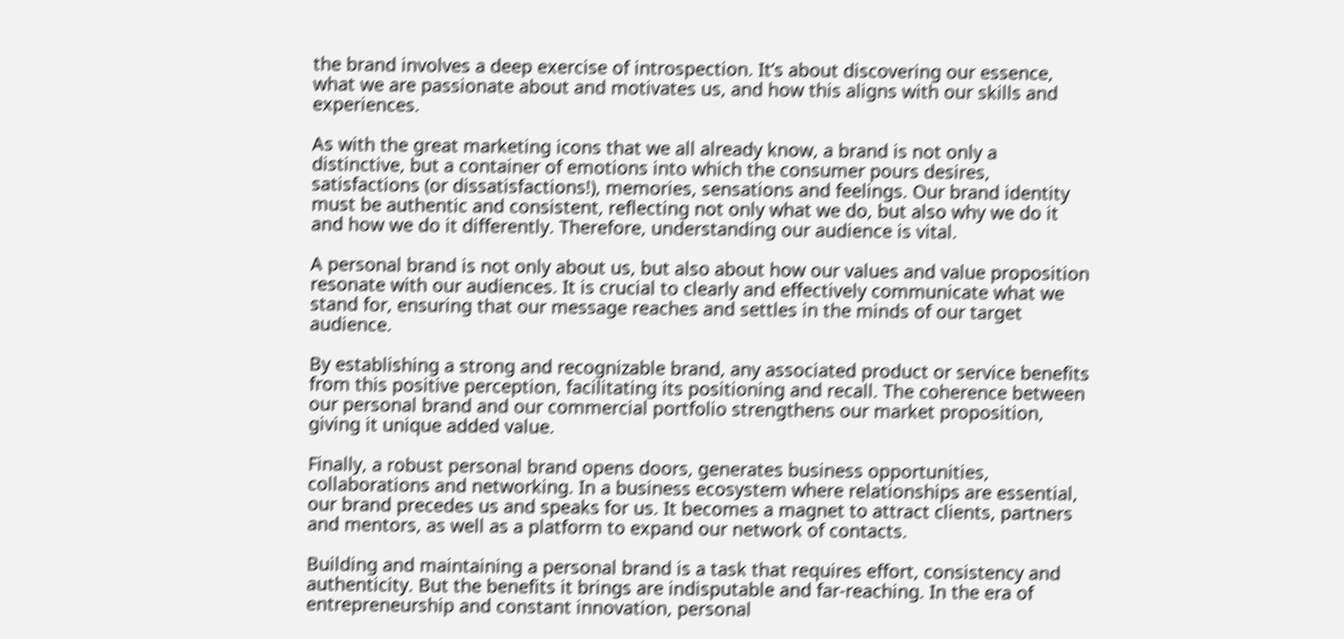the brand involves a deep exercise of introspection. It’s about discovering our essence, what we are passionate about and motivates us, and how this aligns with our skills and experiences.

As with the great marketing icons that we all already know, a brand is not only a distinctive, but a container of emotions into which the consumer pours desires, satisfactions (or dissatisfactions!), memories, sensations and feelings. Our brand identity must be authentic and consistent, reflecting not only what we do, but also why we do it and how we do it differently. Therefore, understanding our audience is vital.

A personal brand is not only about us, but also about how our values and value proposition resonate with our audiences. It is crucial to clearly and effectively communicate what we stand for, ensuring that our message reaches and settles in the minds of our target audience.

By establishing a strong and recognizable brand, any associated product or service benefits from this positive perception, facilitating its positioning and recall. The coherence between our personal brand and our commercial portfolio strengthens our market proposition, giving it unique added value.

Finally, a robust personal brand opens doors, generates business opportunities, collaborations and networking. In a business ecosystem where relationships are essential, our brand precedes us and speaks for us. It becomes a magnet to attract clients, partners and mentors, as well as a platform to expand our network of contacts.

Building and maintaining a personal brand is a task that requires effort, consistency and authenticity. But the benefits it brings are indisputable and far-reaching. In the era of entrepreneurship and constant innovation, personal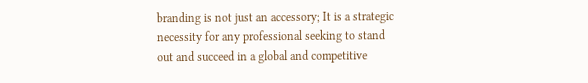branding is not just an accessory; It is a strategic necessity for any professional seeking to stand out and succeed in a global and competitive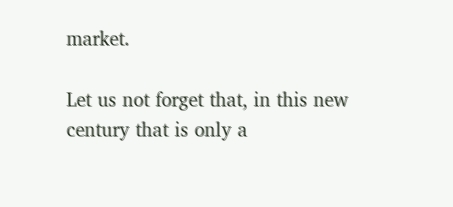market.

Let us not forget that, in this new century that is only a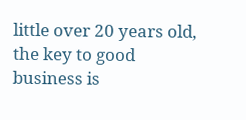little over 20 years old, the key to good business is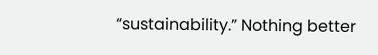“sustainability.” Nothing better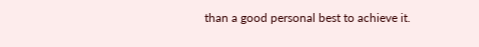than a good personal best to achieve it.